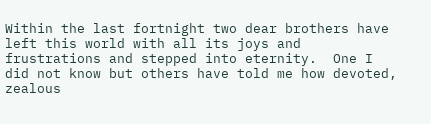Within the last fortnight two dear brothers have left this world with all its joys and frustrations and stepped into eternity.  One I did not know but others have told me how devoted, zealous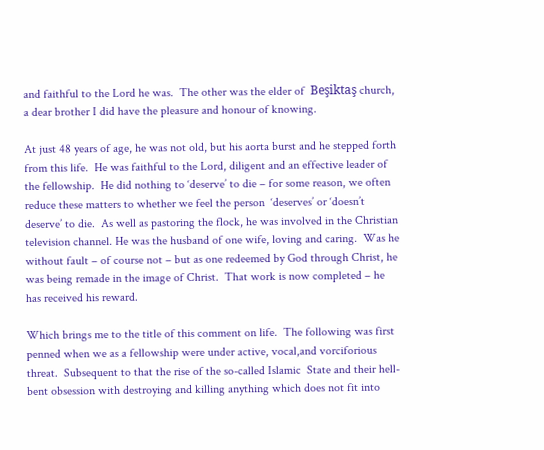and faithful to the Lord he was.  The other was the elder of  Beşiktaş church, a dear brother I did have the pleasure and honour of knowing.

At just 48 years of age, he was not old, but his aorta burst and he stepped forth from this life.  He was faithful to the Lord, diligent and an effective leader of the fellowship.  He did nothing to ‘deserve’ to die – for some reason, we often reduce these matters to whether we feel the person  ‘deserves’ or ‘doesn’t deserve’ to die.  As well as pastoring the flock, he was involved in the Christian television channel. He was the husband of one wife, loving and caring.  Was he without fault – of course not – but as one redeemed by God through Christ, he was being remade in the image of Christ.  That work is now completed – he has received his reward.

Which brings me to the title of this comment on life.  The following was first penned when we as a fellowship were under active, vocal,and vorciforious threat.  Subsequent to that the rise of the so-called Islamic  State and their hell-bent obsession with destroying and killing anything which does not fit into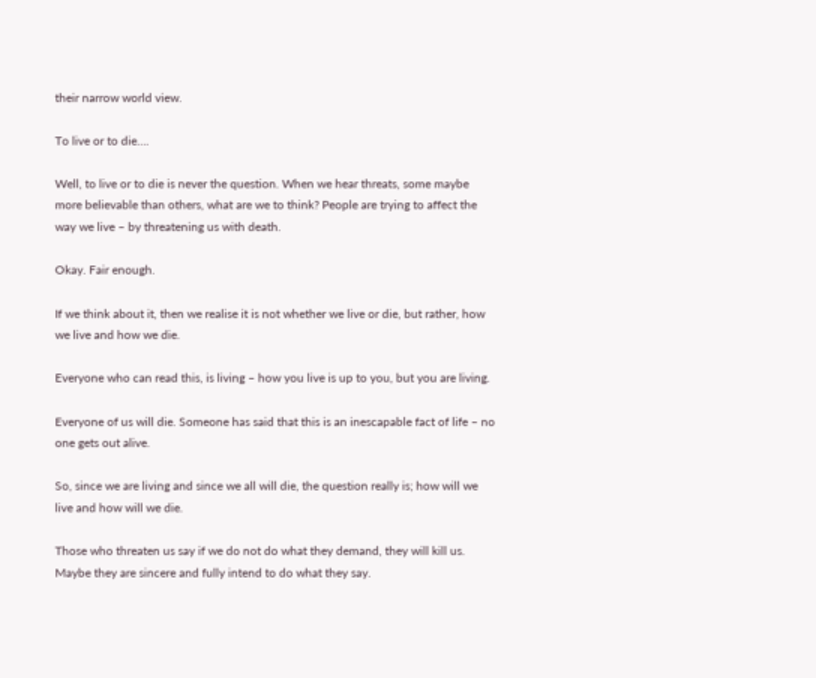their narrow world view.

To live or to die….

Well, to live or to die is never the question. When we hear threats, some maybe more believable than others, what are we to think? People are trying to affect the way we live – by threatening us with death.

Okay. Fair enough.

If we think about it, then we realise it is not whether we live or die, but rather, how we live and how we die.

Everyone who can read this, is living – how you live is up to you, but you are living.

Everyone of us will die. Someone has said that this is an inescapable fact of life – no one gets out alive.

So, since we are living and since we all will die, the question really is; how will we live and how will we die.

Those who threaten us say if we do not do what they demand, they will kill us. Maybe they are sincere and fully intend to do what they say.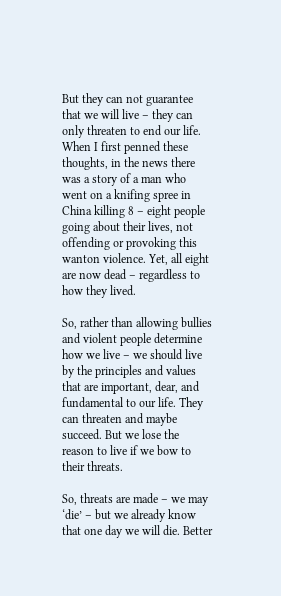But they can not guarantee that we will live – they can only threaten to end our life. When I first penned these thoughts, in the news there was a story of a man who went on a knifing spree in China killing 8 – eight people going about their lives, not offending or provoking this wanton violence. Yet, all eight are now dead – regardless to how they lived.

So, rather than allowing bullies and violent people determine how we live – we should live by the principles and values that are important, dear, and fundamental to our life. They can threaten and maybe succeed. But we lose the reason to live if we bow to their threats.

So, threats are made – we may ‘die’ – but we already know that one day we will die. Better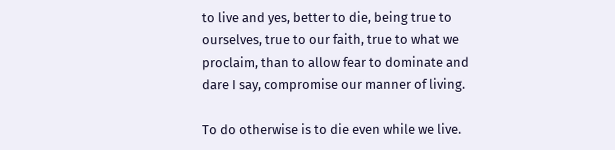to live and yes, better to die, being true to ourselves, true to our faith, true to what we proclaim, than to allow fear to dominate and dare I say, compromise our manner of living.

To do otherwise is to die even while we live.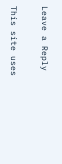Leave a Reply

This site uses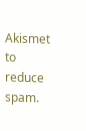Akismet to reduce spam.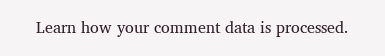Learn how your comment data is processed.